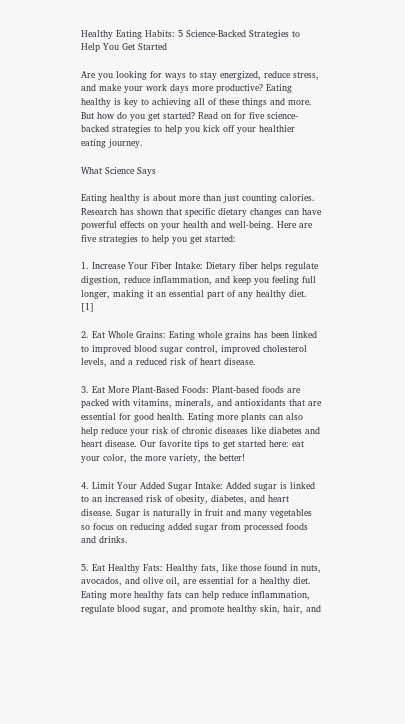Healthy Eating Habits: 5 Science-Backed Strategies to Help You Get Started

Are you looking for ways to stay energized, reduce stress, and make your work days more productive? Eating healthy is key to achieving all of these things and more. But how do you get started? Read on for five science-backed strategies to help you kick off your healthier eating journey.

What Science Says

Eating healthy is about more than just counting calories. Research has shown that specific dietary changes can have powerful effects on your health and well-being. Here are five strategies to help you get started:

1. Increase Your Fiber Intake: Dietary fiber helps regulate digestion, reduce inflammation, and keep you feeling full longer, making it an essential part of any healthy diet. [1]

2. Eat Whole Grains: Eating whole grains has been linked to improved blood sugar control, improved cholesterol levels, and a reduced risk of heart disease.

3. Eat More Plant-Based Foods: Plant-based foods are packed with vitamins, minerals, and antioxidants that are essential for good health. Eating more plants can also help reduce your risk of chronic diseases like diabetes and heart disease. Our favorite tips to get started here: eat your color, the more variety, the better!

4. Limit Your Added Sugar Intake: Added sugar is linked to an increased risk of obesity, diabetes, and heart disease. Sugar is naturally in fruit and many vegetables so focus on reducing added sugar from processed foods and drinks.

5. Eat Healthy Fats: Healthy fats, like those found in nuts, avocados, and olive oil, are essential for a healthy diet. Eating more healthy fats can help reduce inflammation, regulate blood sugar, and promote healthy skin, hair, and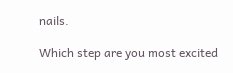nails.

Which step are you most excited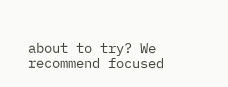about to try? We recommend focused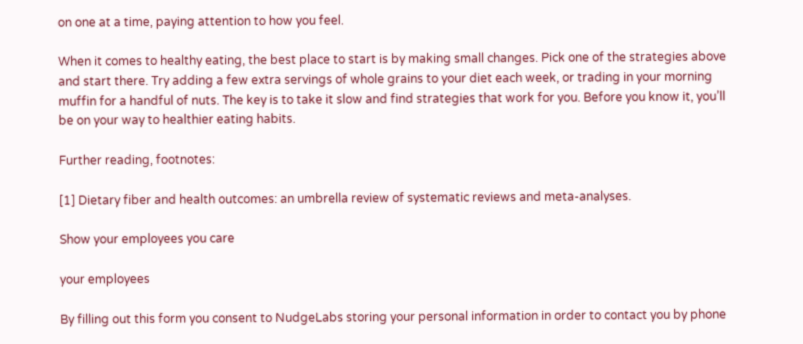on one at a time, paying attention to how you feel.

When it comes to healthy eating, the best place to start is by making small changes. Pick one of the strategies above and start there. Try adding a few extra servings of whole grains to your diet each week, or trading in your morning muffin for a handful of nuts. The key is to take it slow and find strategies that work for you. Before you know it, you’ll be on your way to healthier eating habits.

Further reading, footnotes:

[1] Dietary fiber and health outcomes: an umbrella review of systematic reviews and meta-analyses.

Show your employees you care

your employees

By filling out this form you consent to NudgeLabs storing your personal information in order to contact you by phone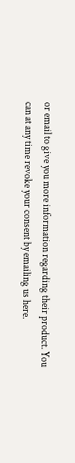or email to give you more information regarding their product. You can at any time revoke your consent by emailing us here.